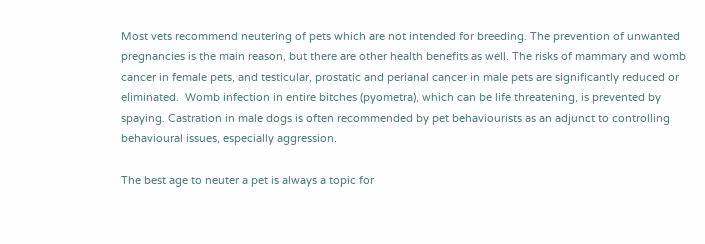Most vets recommend neutering of pets which are not intended for breeding. The prevention of unwanted pregnancies is the main reason, but there are other health benefits as well. The risks of mammary and womb cancer in female pets, and testicular, prostatic and perianal cancer in male pets are significantly reduced or eliminated.  Womb infection in entire bitches (pyometra), which can be life threatening, is prevented by spaying. Castration in male dogs is often recommended by pet behaviourists as an adjunct to controlling behavioural issues, especially aggression.

The best age to neuter a pet is always a topic for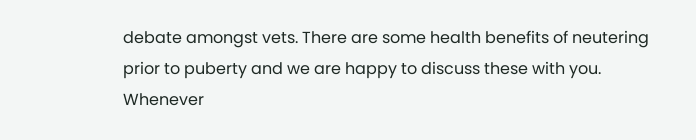debate amongst vets. There are some health benefits of neutering prior to puberty and we are happy to discuss these with you. Whenever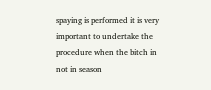spaying is performed it is very important to undertake the procedure when the bitch in not in season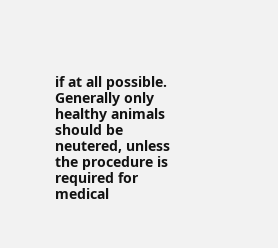if at all possible. Generally only healthy animals should be neutered, unless the procedure is required for medical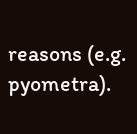reasons (e.g. pyometra).